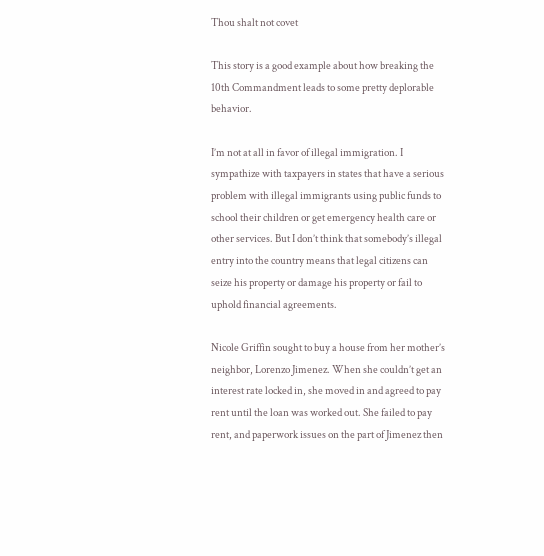Thou shalt not covet

This story is a good example about how breaking the 10th Commandment leads to some pretty deplorable behavior.

I’m not at all in favor of illegal immigration. I sympathize with taxpayers in states that have a serious problem with illegal immigrants using public funds to school their children or get emergency health care or other services. But I don’t think that somebody’s illegal entry into the country means that legal citizens can seize his property or damage his property or fail to uphold financial agreements.

Nicole Griffin sought to buy a house from her mother’s neighbor, Lorenzo Jimenez. When she couldn’t get an interest rate locked in, she moved in and agreed to pay rent until the loan was worked out. She failed to pay rent, and paperwork issues on the part of Jimenez then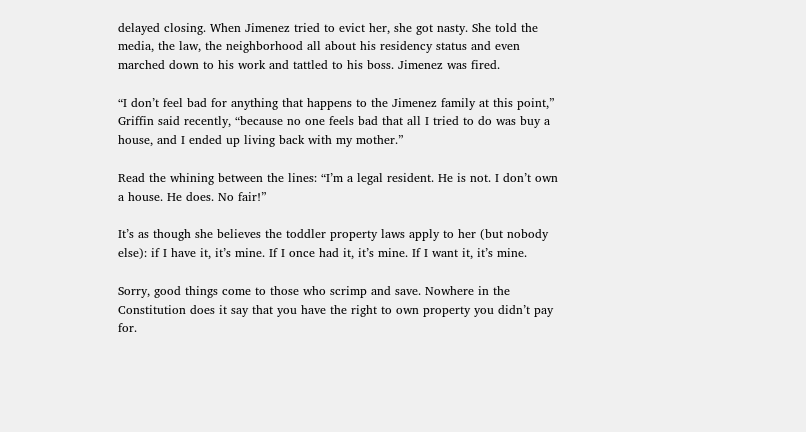delayed closing. When Jimenez tried to evict her, she got nasty. She told the media, the law, the neighborhood all about his residency status and even marched down to his work and tattled to his boss. Jimenez was fired.

“I don’t feel bad for anything that happens to the Jimenez family at this point,” Griffin said recently, “because no one feels bad that all I tried to do was buy a house, and I ended up living back with my mother.”

Read the whining between the lines: “I’m a legal resident. He is not. I don’t own a house. He does. No fair!”

It’s as though she believes the toddler property laws apply to her (but nobody else): if I have it, it’s mine. If I once had it, it’s mine. If I want it, it’s mine.

Sorry, good things come to those who scrimp and save. Nowhere in the Constitution does it say that you have the right to own property you didn’t pay for.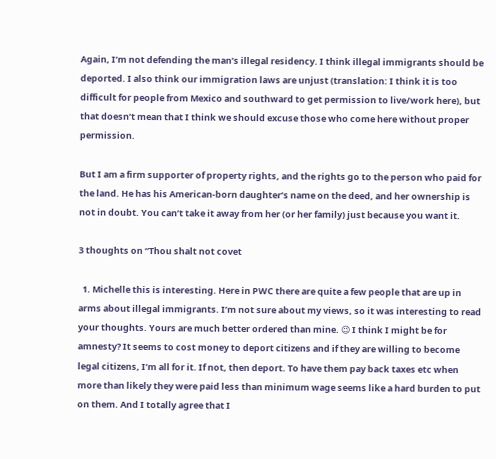Again, I’m not defending the man’s illegal residency. I think illegal immigrants should be deported. I also think our immigration laws are unjust (translation: I think it is too difficult for people from Mexico and southward to get permission to live/work here), but that doesn’t mean that I think we should excuse those who come here without proper permission.

But I am a firm supporter of property rights, and the rights go to the person who paid for the land. He has his American-born daughter’s name on the deed, and her ownership is not in doubt. You can’t take it away from her (or her family) just because you want it.

3 thoughts on “Thou shalt not covet

  1. Michelle this is interesting. Here in PWC there are quite a few people that are up in arms about illegal immigrants. I’m not sure about my views, so it was interesting to read your thoughts. Yours are much better ordered than mine. 😉 I think I might be for amnesty? It seems to cost money to deport citizens and if they are willing to become legal citizens, I’m all for it. If not, then deport. To have them pay back taxes etc when more than likely they were paid less than minimum wage seems like a hard burden to put on them. And I totally agree that I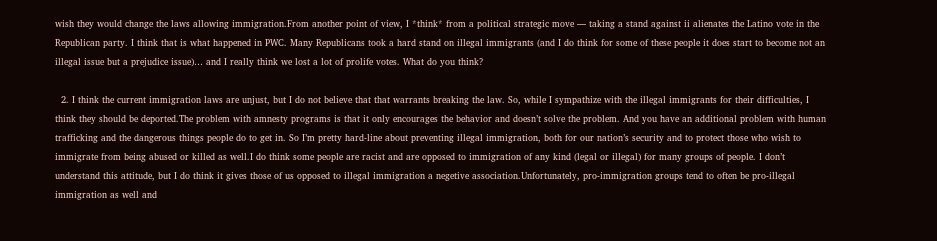wish they would change the laws allowing immigration.From another point of view, I *think* from a political strategic move — taking a stand against ii alienates the Latino vote in the Republican party. I think that is what happened in PWC. Many Republicans took a hard stand on illegal immigrants (and I do think for some of these people it does start to become not an illegal issue but a prejudice issue)… and I really think we lost a lot of prolife votes. What do you think?

  2. I think the current immigration laws are unjust, but I do not believe that that warrants breaking the law. So, while I sympathize with the illegal immigrants for their difficulties, I think they should be deported.The problem with amnesty programs is that it only encourages the behavior and doesn’t solve the problem. And you have an additional problem with human trafficking and the dangerous things people do to get in. So I’m pretty hard-line about preventing illegal immigration, both for our nation’s security and to protect those who wish to immigrate from being abused or killed as well.I do think some people are racist and are opposed to immigration of any kind (legal or illegal) for many groups of people. I don’t understand this attitude, but I do think it gives those of us opposed to illegal immigration a negetive association.Unfortunately, pro-immigration groups tend to often be pro-illegal immigration as well and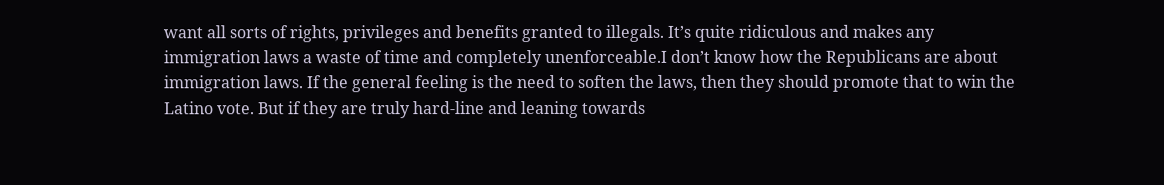want all sorts of rights, privileges and benefits granted to illegals. It’s quite ridiculous and makes any immigration laws a waste of time and completely unenforceable.I don’t know how the Republicans are about immigration laws. If the general feeling is the need to soften the laws, then they should promote that to win the Latino vote. But if they are truly hard-line and leaning towards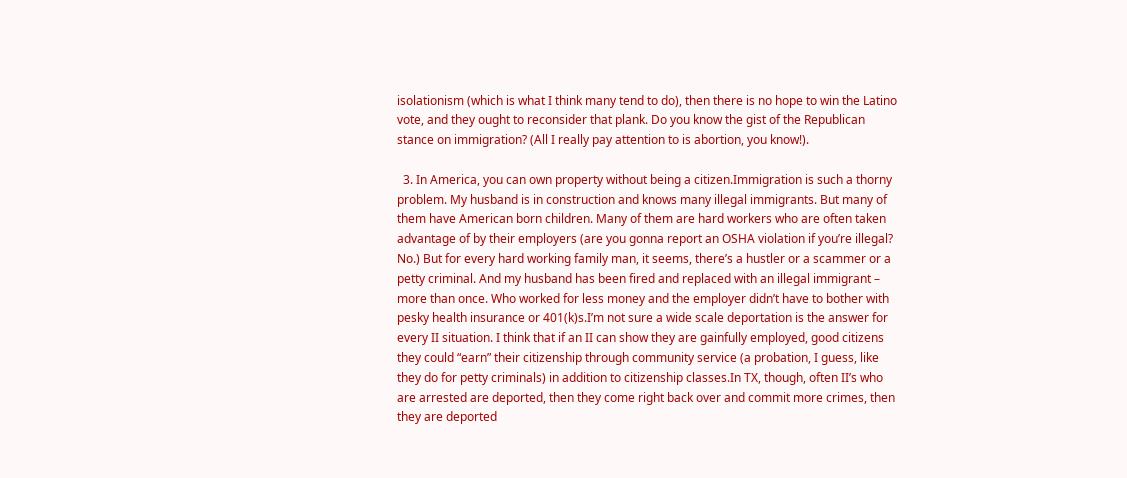isolationism (which is what I think many tend to do), then there is no hope to win the Latino vote, and they ought to reconsider that plank. Do you know the gist of the Republican stance on immigration? (All I really pay attention to is abortion, you know!).

  3. In America, you can own property without being a citizen.Immigration is such a thorny problem. My husband is in construction and knows many illegal immigrants. But many of them have American born children. Many of them are hard workers who are often taken advantage of by their employers (are you gonna report an OSHA violation if you’re illegal? No.) But for every hard working family man, it seems, there’s a hustler or a scammer or a petty criminal. And my husband has been fired and replaced with an illegal immigrant – more than once. Who worked for less money and the employer didn’t have to bother with pesky health insurance or 401(k)s.I’m not sure a wide scale deportation is the answer for every II situation. I think that if an II can show they are gainfully employed, good citizens they could “earn” their citizenship through community service (a probation, I guess, like they do for petty criminals) in addition to citizenship classes.In TX, though, often II’s who are arrested are deported, then they come right back over and commit more crimes, then they are deported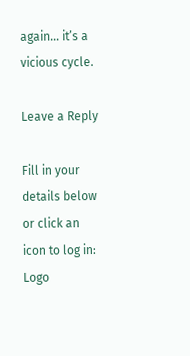again… it’s a vicious cycle.

Leave a Reply

Fill in your details below or click an icon to log in: Logo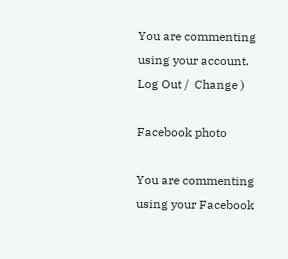You are commenting using your account. Log Out /  Change )

Facebook photo

You are commenting using your Facebook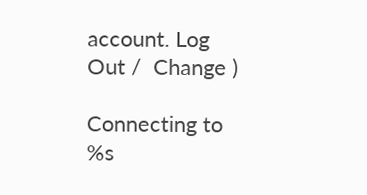account. Log Out /  Change )

Connecting to %s